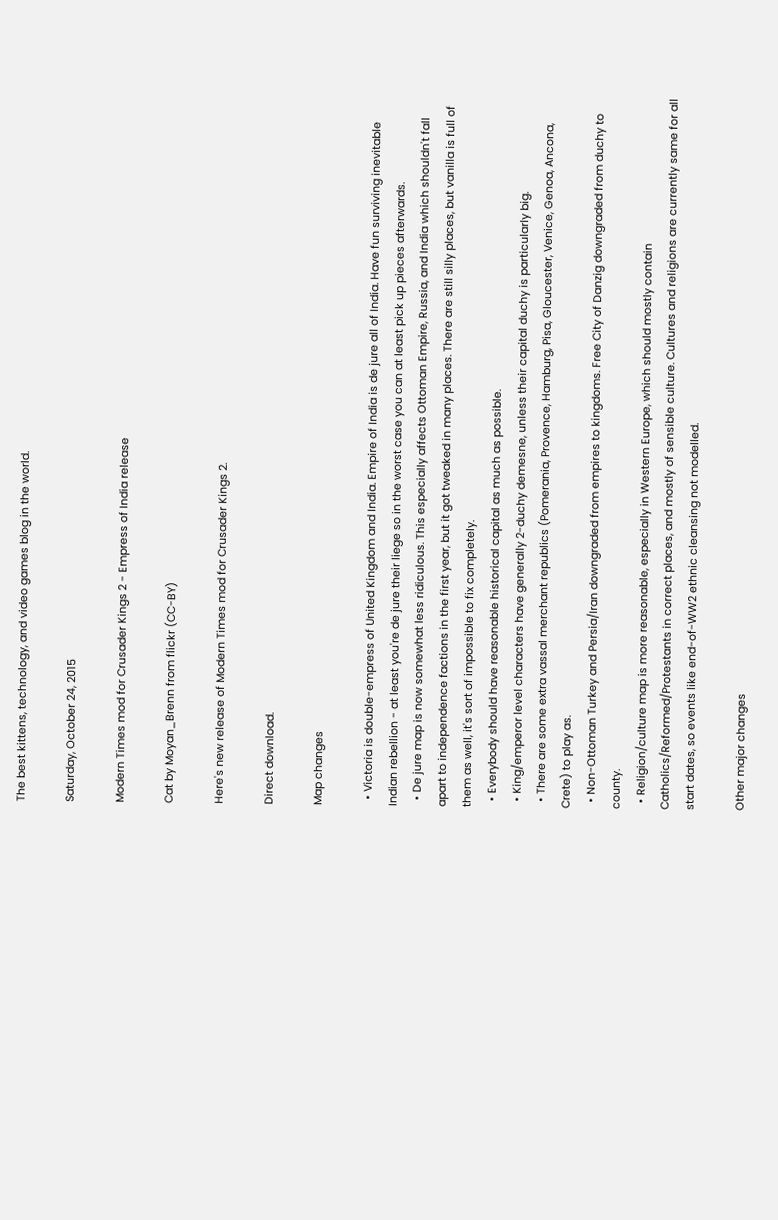The best kittens, technology, and video games blog in the world.

Saturday, October 24, 2015

Modern Times mod for Crusader Kings 2 - Empress of India release

Cat by Moyan_Brenn from flickr (CC-BY)

Here's new release of Modern Times mod for Crusader Kings 2.

Direct download.

Map changes

  • Victoria is double-empress of United Kingdom and India. Empire of India is de jure all of India. Have fun surviving inevitable Indian rebellion - at least you're de jure their liege so in the worst case you can at least pick up pieces afterwards.
  • De jure map is now somewhat less ridiculous. This especially affects Ottoman Empire, Russia, and India which shouldn't fall apart to independence factions in the first year, but it got tweaked in many places. There are still silly places, but vanilla is full of them as well, it's sort of impossible to fix completely.
  • Everybody should have reasonable historical capital as much as possible.
  • King/emperor level characters have generally 2-duchy demesne, unless their capital duchy is particularly big.
  • There are some extra vassal merchant republics (Pomerania, Provence, Hamburg, Pisa, Gloucester, Venice, Genoa, Ancona, Crete) to play as.
  • Non-Ottoman Turkey and Persia/Iran downgraded from empires to kingdoms. Free City of Danzig downgraded from duchy to county.
  • Religion/culture map is more reasonable, especially in Western Europe, which should mostly contain Catholics/Reformed/Protestants in correct places, and mostly of sensible culture. Cultures and religions are currently same for all start dates, so events like end-of-WW2 ethnic cleansing not modelled.

Other major changes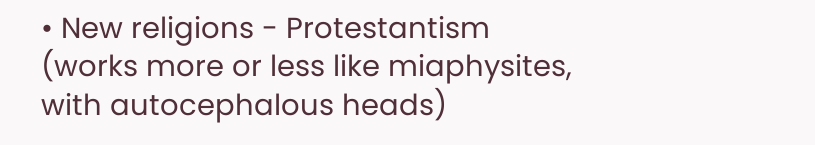• New religions - Protestantism (works more or less like miaphysites, with autocephalous heads)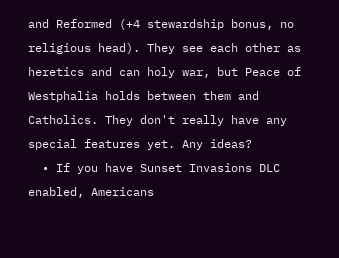and Reformed (+4 stewardship bonus, no religious head). They see each other as heretics and can holy war, but Peace of Westphalia holds between them and Catholics. They don't really have any special features yet. Any ideas?
  • If you have Sunset Invasions DLC enabled, Americans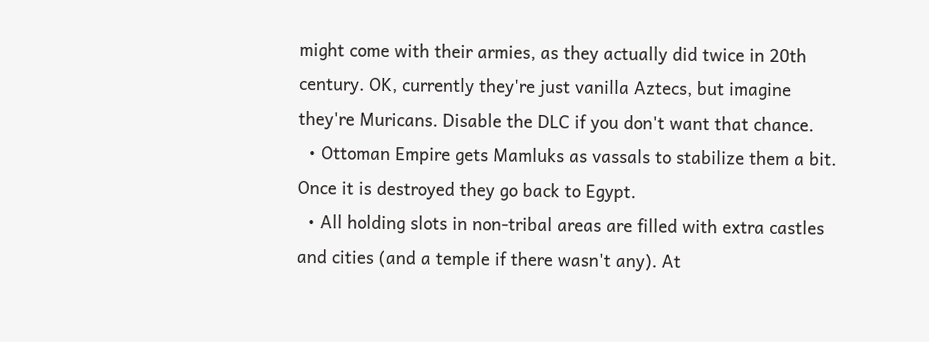might come with their armies, as they actually did twice in 20th century. OK, currently they're just vanilla Aztecs, but imagine they're Muricans. Disable the DLC if you don't want that chance.
  • Ottoman Empire gets Mamluks as vassals to stabilize them a bit. Once it is destroyed they go back to Egypt.
  • All holding slots in non-tribal areas are filled with extra castles and cities (and a temple if there wasn't any). At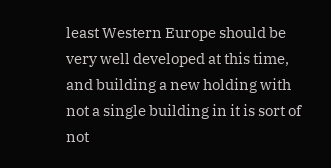least Western Europe should be very well developed at this time, and building a new holding with not a single building in it is sort of not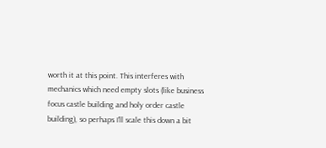worth it at this point. This interferes with mechanics which need empty slots (like business focus castle building and holy order castle building), so perhaps I'll scale this down a bit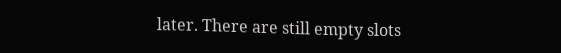later. There are still empty slots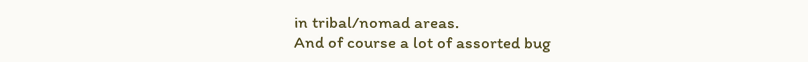in tribal/nomad areas.
And of course a lot of assorted bug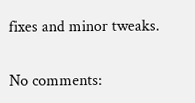fixes and minor tweaks.

No comments: